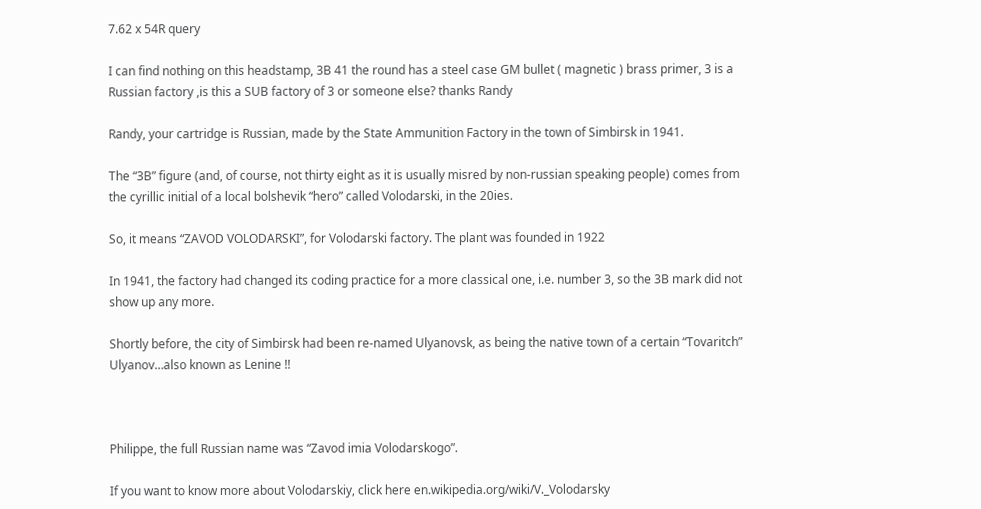7.62 x 54R query

I can find nothing on this headstamp, 3B 41 the round has a steel case GM bullet ( magnetic ) brass primer, 3 is a Russian factory ,is this a SUB factory of 3 or someone else? thanks Randy

Randy, your cartridge is Russian, made by the State Ammunition Factory in the town of Simbirsk in 1941.

The “3B” figure (and, of course, not thirty eight as it is usually misred by non-russian speaking people) comes from the cyrillic initial of a local bolshevik “hero” called Volodarski, in the 20ies.

So, it means “ZAVOD VOLODARSKI”, for Volodarski factory. The plant was founded in 1922

In 1941, the factory had changed its coding practice for a more classical one, i.e. number 3, so the 3B mark did not show up any more.

Shortly before, the city of Simbirsk had been re-named Ulyanovsk, as being the native town of a certain “Tovaritch” Ulyanov…also known as Lenine !!



Philippe, the full Russian name was “Zavod imia Volodarskogo”.

If you want to know more about Volodarskiy, click here en.wikipedia.org/wiki/V._Volodarsky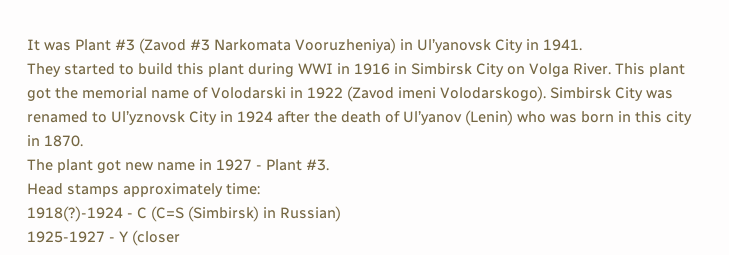It was Plant #3 (Zavod #3 Narkomata Vooruzheniya) in Ul’yanovsk City in 1941.
They started to build this plant during WWI in 1916 in Simbirsk City on Volga River. This plant got the memorial name of Volodarski in 1922 (Zavod imeni Volodarskogo). Simbirsk City was renamed to Ul’yznovsk City in 1924 after the death of Ul’yanov (Lenin) who was born in this city in 1870.
The plant got new name in 1927 - Plant #3.
Head stamps approximately time:
1918(?)-1924 - C (C=S (Simbirsk) in Russian)
1925-1927 - Y (closer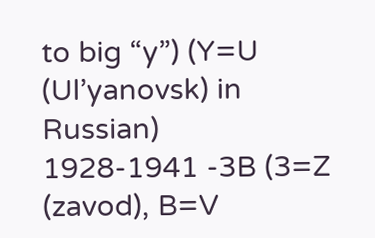to big “y”) (Y=U (Ul’yanovsk) in Russian)
1928-1941 -3B (3=Z (zavod), B=V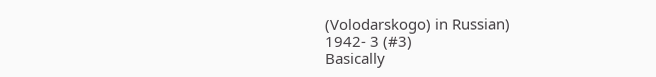(Volodarskogo) in Russian)
1942- 3 (#3)
Basically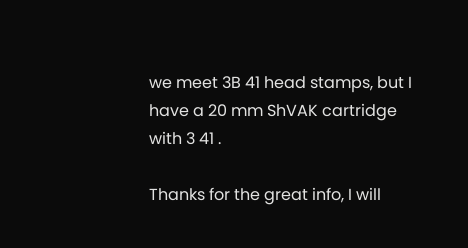we meet 3B 41 head stamps, but I have a 20 mm ShVAK cartridge with 3 41 .

Thanks for the great info, I will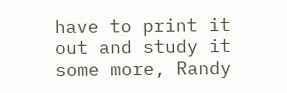have to print it out and study it some more, Randy